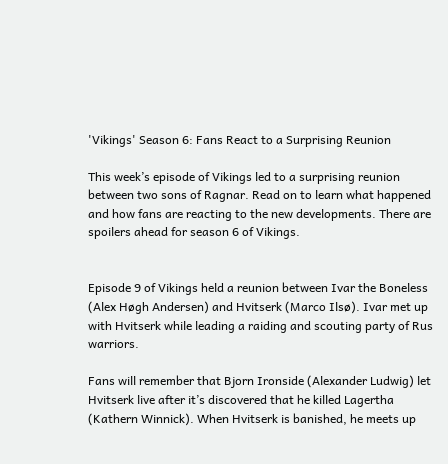'Vikings' Season 6: Fans React to a Surprising Reunion

This week’s episode of Vikings led to a surprising reunion between two sons of Ragnar. Read on to learn what happened and how fans are reacting to the new developments. There are spoilers ahead for season 6 of Vikings.


Episode 9 of Vikings held a reunion between Ivar the Boneless (Alex Høgh Andersen) and Hvitserk (Marco Ilsø). Ivar met up with Hvitserk while leading a raiding and scouting party of Rus warriors.

Fans will remember that Bjorn Ironside (Alexander Ludwig) let Hvitserk live after it’s discovered that he killed Lagertha (Kathern Winnick). When Hvitserk is banished, he meets up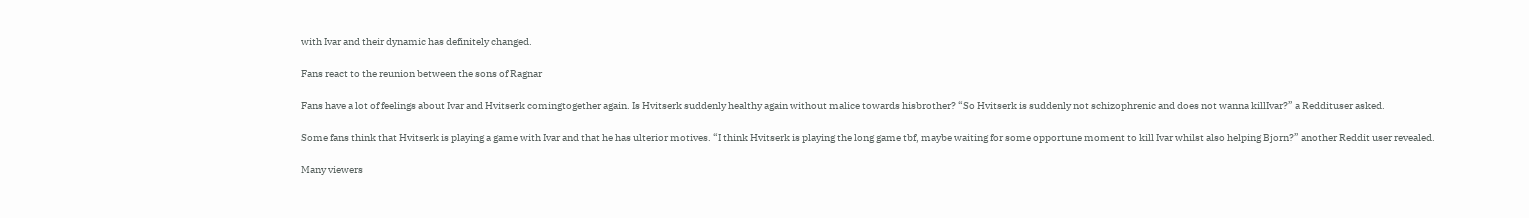with Ivar and their dynamic has definitely changed.

Fans react to the reunion between the sons of Ragnar

Fans have a lot of feelings about Ivar and Hvitserk comingtogether again. Is Hvitserk suddenly healthy again without malice towards hisbrother? “So Hvitserk is suddenly not schizophrenic and does not wanna killIvar?” a Reddituser asked.

Some fans think that Hvitserk is playing a game with Ivar and that he has ulterior motives. “I think Hvitserk is playing the long game tbf, maybe waiting for some opportune moment to kill Ivar whilst also helping Bjorn?” another Reddit user revealed.

Many viewers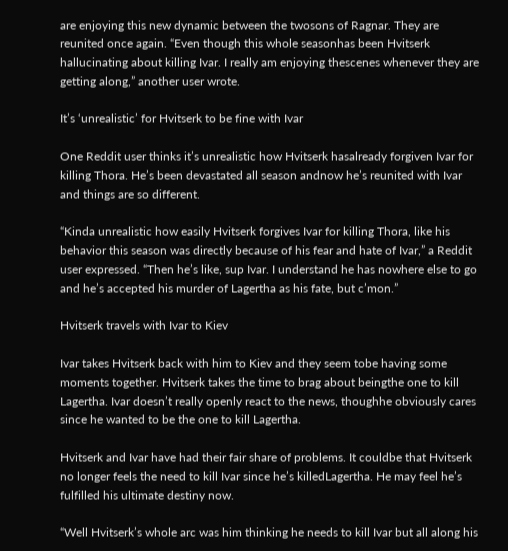are enjoying this new dynamic between the twosons of Ragnar. They are reunited once again. “Even though this whole seasonhas been Hvitserk hallucinating about killing Ivar. I really am enjoying thescenes whenever they are getting along,” another user wrote.

It’s ‘unrealistic’ for Hvitserk to be fine with Ivar

One Reddit user thinks it’s unrealistic how Hvitserk hasalready forgiven Ivar for killing Thora. He’s been devastated all season andnow he’s reunited with Ivar and things are so different.

“Kinda unrealistic how easily Hvitserk forgives Ivar for killing Thora, like his behavior this season was directly because of his fear and hate of Ivar,” a Reddit user expressed. “Then he’s like, sup Ivar. I understand he has nowhere else to go and he’s accepted his murder of Lagertha as his fate, but c’mon.”

Hvitserk travels with Ivar to Kiev

Ivar takes Hvitserk back with him to Kiev and they seem tobe having some moments together. Hvitserk takes the time to brag about beingthe one to kill Lagertha. Ivar doesn’t really openly react to the news, thoughhe obviously cares since he wanted to be the one to kill Lagertha.

Hvitserk and Ivar have had their fair share of problems. It couldbe that Hvitserk no longer feels the need to kill Ivar since he’s killedLagertha. He may feel he’s fulfilled his ultimate destiny now.

“Well Hvitserk’s whole arc was him thinking he needs to kill Ivar but all along his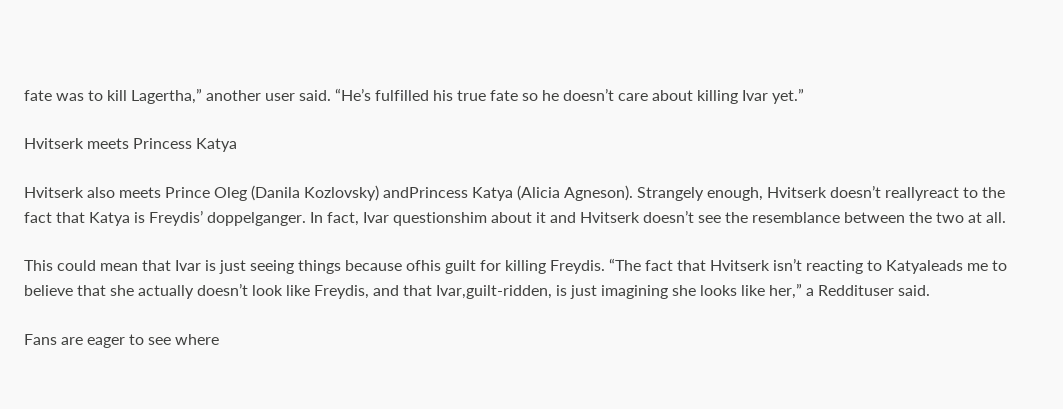fate was to kill Lagertha,” another user said. “He’s fulfilled his true fate so he doesn’t care about killing Ivar yet.”

Hvitserk meets Princess Katya

Hvitserk also meets Prince Oleg (Danila Kozlovsky) andPrincess Katya (Alicia Agneson). Strangely enough, Hvitserk doesn’t reallyreact to the fact that Katya is Freydis’ doppelganger. In fact, Ivar questionshim about it and Hvitserk doesn’t see the resemblance between the two at all.

This could mean that Ivar is just seeing things because ofhis guilt for killing Freydis. “The fact that Hvitserk isn’t reacting to Katyaleads me to believe that she actually doesn’t look like Freydis, and that Ivar,guilt-ridden, is just imagining she looks like her,” a Reddituser said.

Fans are eager to see where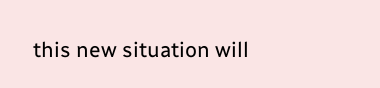this new situation will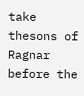take thesons of Ragnar before the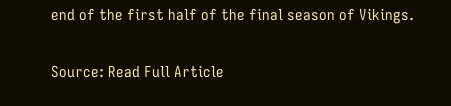end of the first half of the final season of Vikings.

Source: Read Full Article